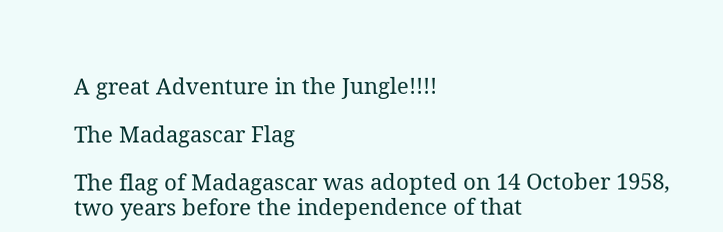A great Adventure in the Jungle!!!!

The Madagascar Flag

The flag of Madagascar was adopted on 14 October 1958, two years before the independence of that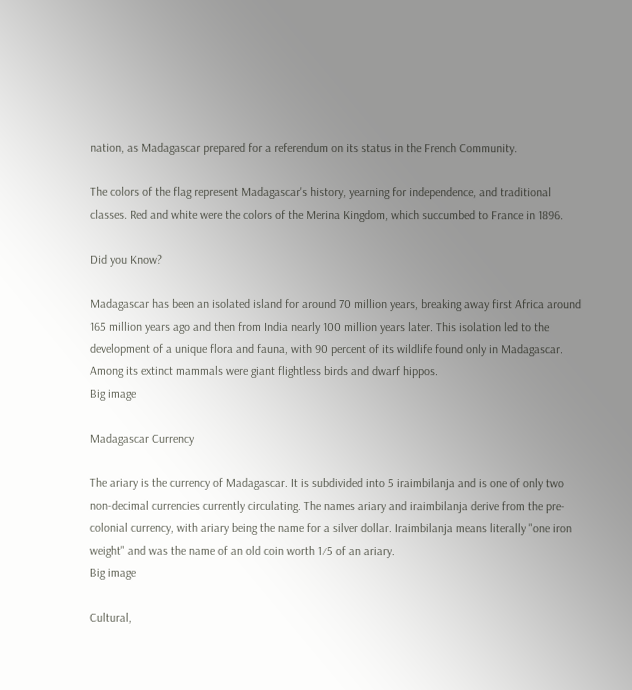nation, as Madagascar prepared for a referendum on its status in the French Community.

The colors of the flag represent Madagascar's history, yearning for independence, and traditional classes. Red and white were the colors of the Merina Kingdom, which succumbed to France in 1896.

Did you Know?

Madagascar has been an isolated island for around 70 million years, breaking away first Africa around 165 million years ago and then from India nearly 100 million years later. This isolation led to the development of a unique flora and fauna, with 90 percent of its wildlife found only in Madagascar. Among its extinct mammals were giant flightless birds and dwarf hippos.
Big image

Madagascar Currency

The ariary is the currency of Madagascar. It is subdivided into 5 iraimbilanja and is one of only two non-decimal currencies currently circulating. The names ariary and iraimbilanja derive from the pre-colonial currency, with ariary being the name for a silver dollar. Iraimbilanja means literally "one iron weight" and was the name of an old coin worth 1⁄5 of an ariary.
Big image

Cultural,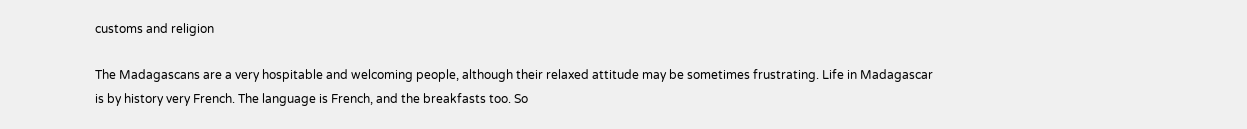customs and religion

The Madagascans are a very hospitable and welcoming people, although their relaxed attitude may be sometimes frustrating. Life in Madagascar is by history very French. The language is French, and the breakfasts too. So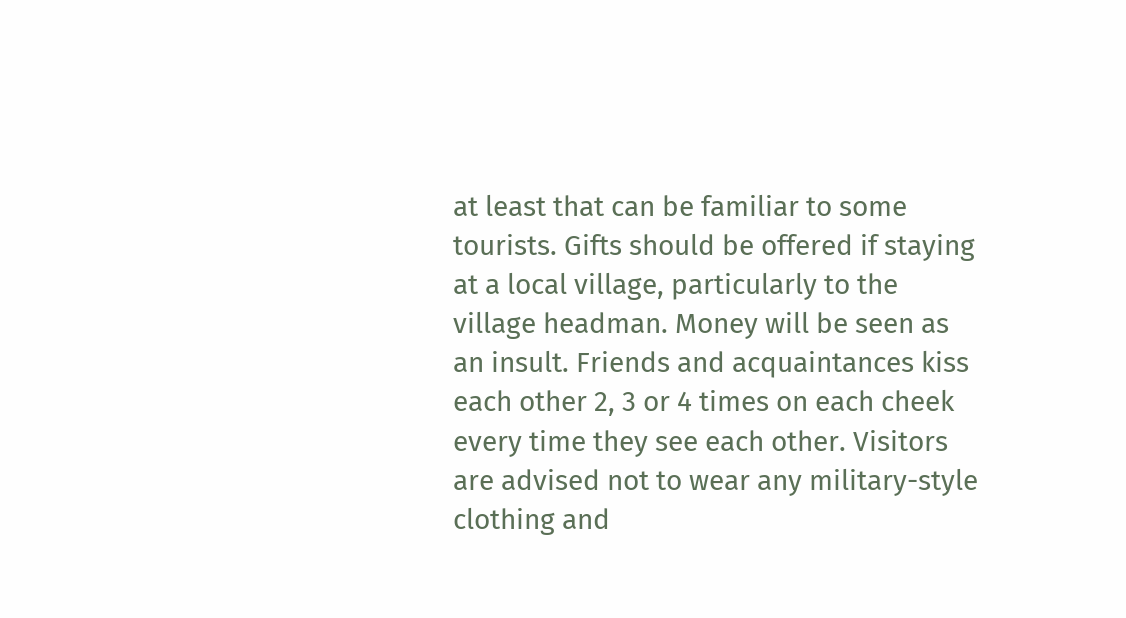at least that can be familiar to some tourists. Gifts should be offered if staying at a local village, particularly to the village headman. Money will be seen as an insult. Friends and acquaintances kiss each other 2, 3 or 4 times on each cheek every time they see each other. Visitors are advised not to wear any military-style clothing and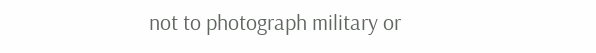not to photograph military or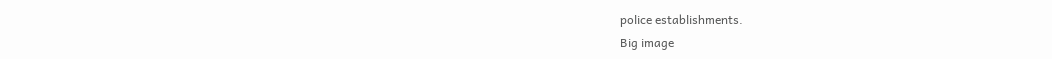police establishments.
Big image